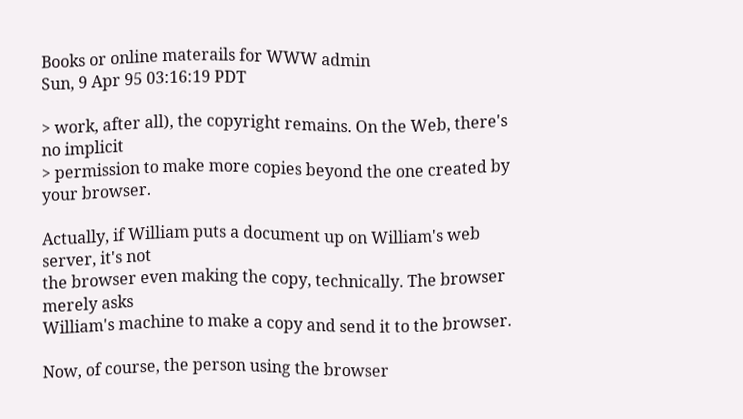Books or online materails for WWW admin
Sun, 9 Apr 95 03:16:19 PDT

> work, after all), the copyright remains. On the Web, there's no implicit
> permission to make more copies beyond the one created by your browser.

Actually, if William puts a document up on William's web server, it's not
the browser even making the copy, technically. The browser merely asks
William's machine to make a copy and send it to the browser.

Now, of course, the person using the browser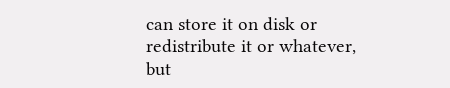can store it on disk or
redistribute it or whatever, but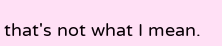that's not what I mean.